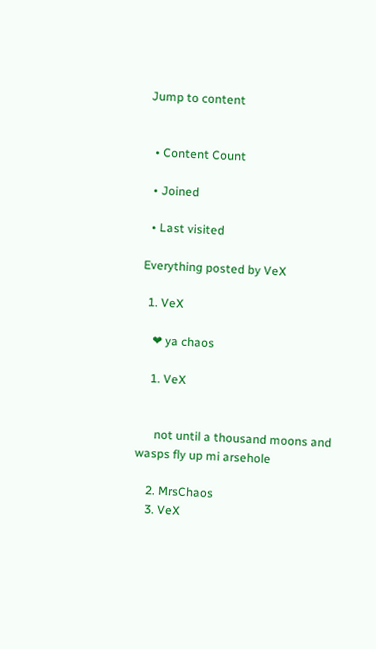Jump to content


  • Content Count

  • Joined

  • Last visited

Everything posted by VeX

  1. VeX

    ❤ ya chaos

    1. VeX


      not until a thousand moons and wasps fly up mi arsehole

    2. MrsChaos
    3. VeX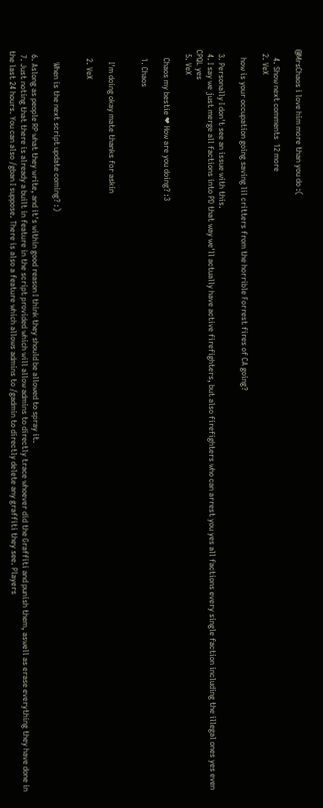@MrsChaos i love him more than you do :(

    4. Show next comments  12 more
  2. VeX

    how is your occupation going saving lil critters from the horrible Forrest fires of CA going?

  3. Personally I don't see an issue with this.
  4. I say we just merge all factions into PD that way we'll actually have active firefighters, but also firefighters who can arrest you yes all factions every single faction including the illegal ones yes even CPQL yes
  5. VeX

    Chaos my bestie ❤ How are you doing? :3

    1. Chaos


      I'm doing okay mate thanks for askin

    2. VeX


      When is the next script update coming? :)

  6. Aslong as people RP what they write, and it's within good reason I think they should be allowed to spray it.
  7. Just noting that there is already a built in feature in the script provided which will allow admins to directly trace whoever did the Graffiti and punish them, aswell as erase everything they have done in the last 24 hours. You can also /gban I suppose. There is also a feature which allows admins to /gadmin to directly delete any graffiti they see. Players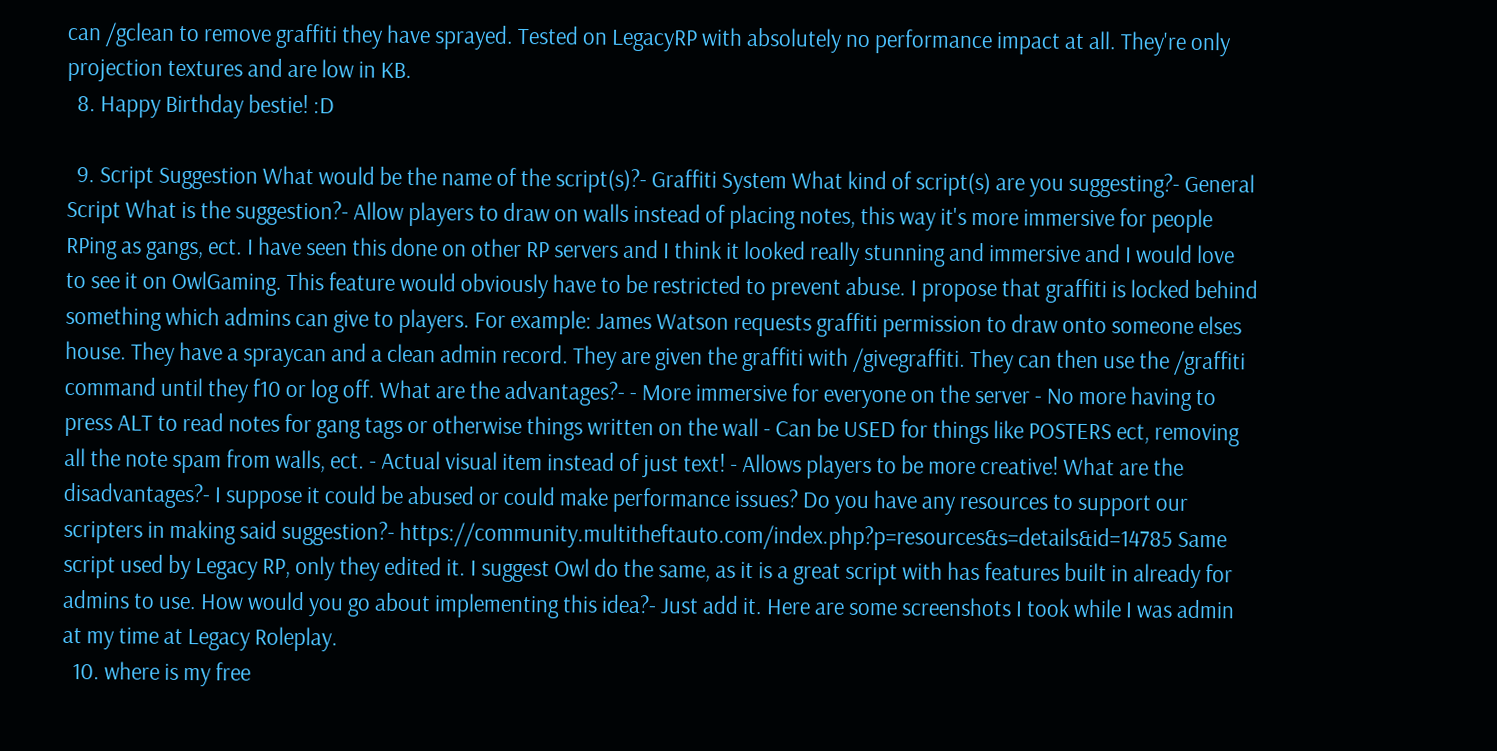can /gclean to remove graffiti they have sprayed. Tested on LegacyRP with absolutely no performance impact at all. They're only projection textures and are low in KB.
  8. Happy Birthday bestie! :D

  9. Script Suggestion What would be the name of the script(s)?- Graffiti System What kind of script(s) are you suggesting?- General Script What is the suggestion?- Allow players to draw on walls instead of placing notes, this way it's more immersive for people RPing as gangs, ect. I have seen this done on other RP servers and I think it looked really stunning and immersive and I would love to see it on OwlGaming. This feature would obviously have to be restricted to prevent abuse. I propose that graffiti is locked behind something which admins can give to players. For example: James Watson requests graffiti permission to draw onto someone elses house. They have a spraycan and a clean admin record. They are given the graffiti with /givegraffiti. They can then use the /graffiti command until they f10 or log off. What are the advantages?- - More immersive for everyone on the server - No more having to press ALT to read notes for gang tags or otherwise things written on the wall - Can be USED for things like POSTERS ect, removing all the note spam from walls, ect. - Actual visual item instead of just text! - Allows players to be more creative! What are the disadvantages?- I suppose it could be abused or could make performance issues? Do you have any resources to support our scripters in making said suggestion?- https://community.multitheftauto.com/index.php?p=resources&s=details&id=14785 Same script used by Legacy RP, only they edited it. I suggest Owl do the same, as it is a great script with has features built in already for admins to use. How would you go about implementing this idea?- Just add it. Here are some screenshots I took while I was admin at my time at Legacy Roleplay.
  10. where is my free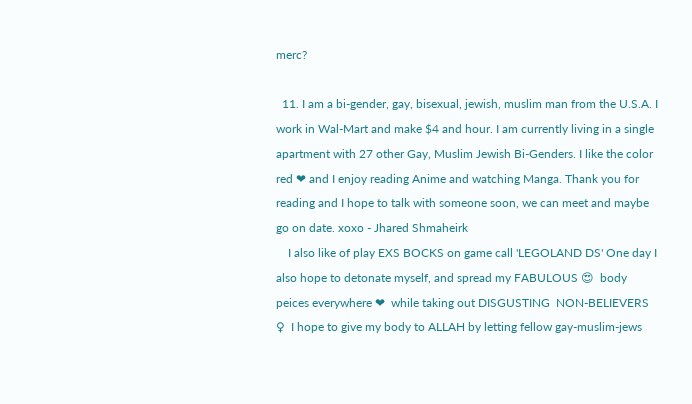merc?

  11. I am a bi-gender, gay, bisexual, jewish, muslim man from the U.S.A. I work in Wal-Mart and make $4 and hour. I am currently living in a single apartment with 27 other Gay, Muslim Jewish Bi-Genders. I like the color red ❤ and I enjoy reading Anime and watching Manga. Thank you for reading and I hope to talk with someone soon, we can meet and maybe go on date. xoxo - Jhared Shmaheirk
    I also like of play EXS BOCKS on game call 'LEGOLAND DS' One day I also hope to detonate myself, and spread my FABULOUS 😍  body peices everywhere ❤  while taking out DISGUSTING  NON-BELIEVERS ♀  I hope to give my body to ALLAH by letting fellow gay-muslim-jews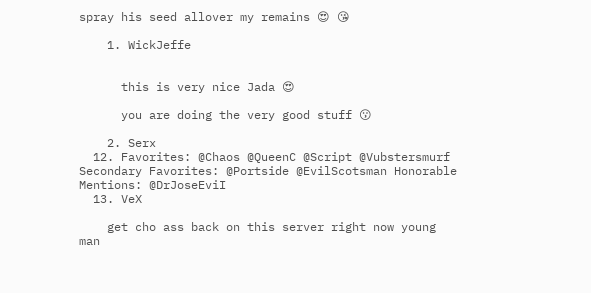spray his seed allover my remains 😍 😘

    1. WickJeffe


      this is very nice Jada 😍

      you are doing the very good stuff 😗

    2. Serx
  12. Favorites: @Chaos @QueenC @Script @Vubstersmurf Secondary Favorites: @Portside @EvilScotsman Honorable Mentions: @DrJoseEviI
  13. VeX

    get cho ass back on this server right now young man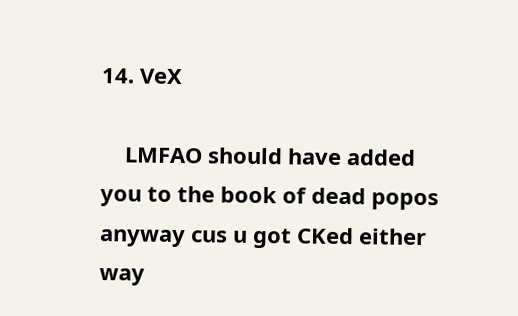14. VeX

    LMFAO should have added you to the book of dead popos anyway cus u got CKed either way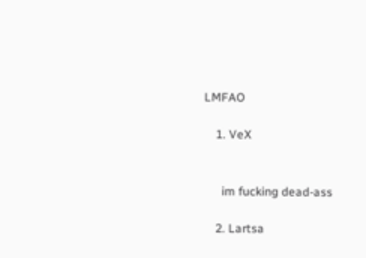LMFAO

    1. VeX


      im fucking dead-ass

    2. Lartsa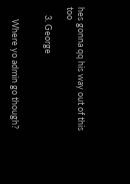hes gonna qq his way out of this too

    3. George


      Where yo admin go though?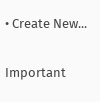• Create New...

Important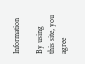Information

By using this site, you agree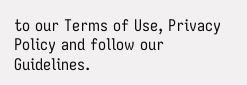to our Terms of Use, Privacy Policy and follow our Guidelines.